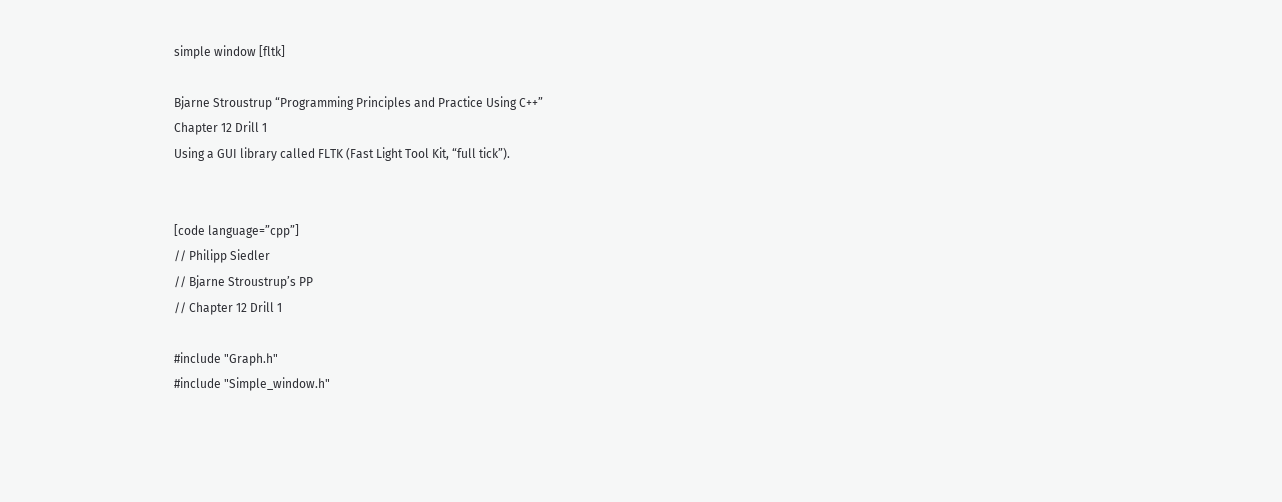simple window [fltk]

Bjarne Stroustrup “Programming Principles and Practice Using C++”
Chapter 12 Drill 1
Using a GUI library called FLTK (Fast Light Tool Kit, “full tick”).


[code language=”cpp”]
// Philipp Siedler
// Bjarne Stroustrup’s PP
// Chapter 12 Drill 1

#include "Graph.h"
#include "Simple_window.h"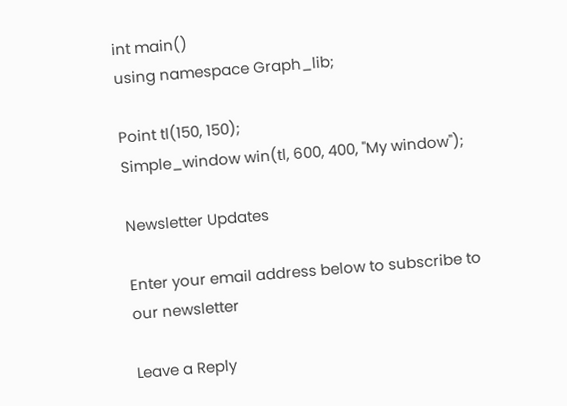int main()
using namespace Graph_lib;

Point tl(150, 150);
Simple_window win(tl, 600, 400, "My window");

Newsletter Updates

Enter your email address below to subscribe to our newsletter

Leave a Reply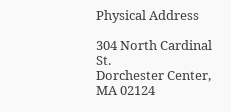Physical Address

304 North Cardinal St.
Dorchester Center, MA 02124